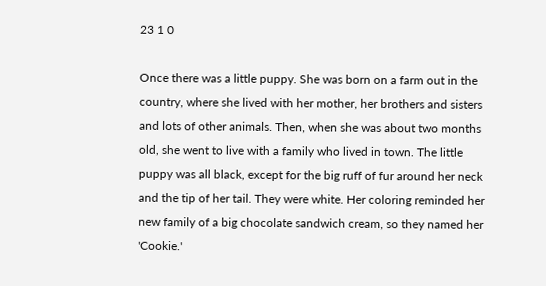23 1 0

Once there was a little puppy. She was born on a farm out in the country, where she lived with her mother, her brothers and sisters and lots of other animals. Then, when she was about two months old, she went to live with a family who lived in town. The little puppy was all black, except for the big ruff of fur around her neck and the tip of her tail. They were white. Her coloring reminded her new family of a big chocolate sandwich cream, so they named her 'Cookie.'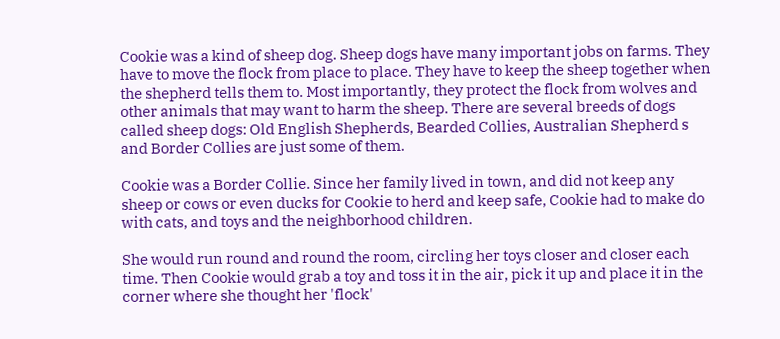Cookie was a kind of sheep dog. Sheep dogs have many important jobs on farms. They have to move the flock from place to place. They have to keep the sheep together when the shepherd tells them to. Most importantly, they protect the flock from wolves and other animals that may want to harm the sheep. There are several breeds of dogs called sheep dogs: Old English Shepherds, Bearded Collies, Australian Shepherd s and Border Collies are just some of them.

Cookie was a Border Collie. Since her family lived in town, and did not keep any sheep or cows or even ducks for Cookie to herd and keep safe, Cookie had to make do with cats, and toys and the neighborhood children.

She would run round and round the room, circling her toys closer and closer each time. Then Cookie would grab a toy and toss it in the air, pick it up and place it in the corner where she thought her 'flock'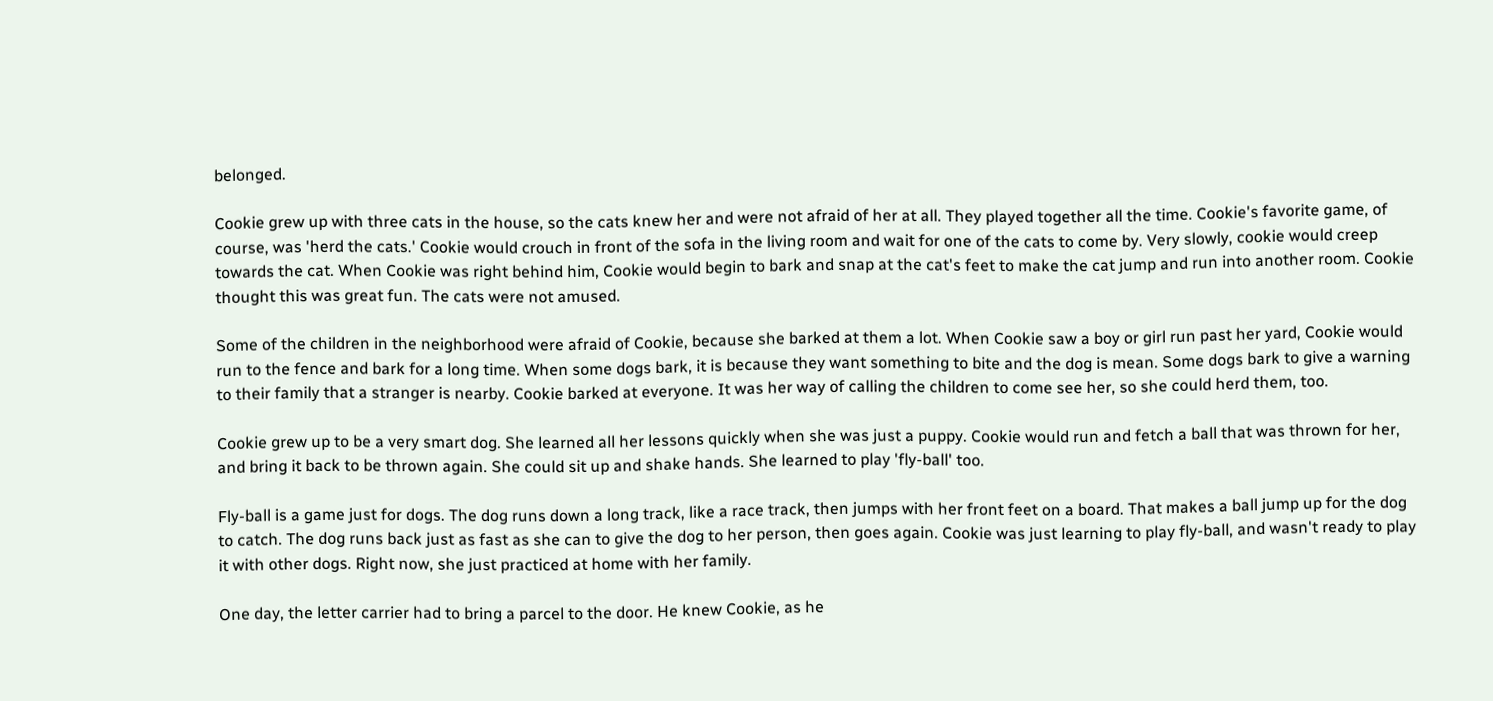belonged.

Cookie grew up with three cats in the house, so the cats knew her and were not afraid of her at all. They played together all the time. Cookie's favorite game, of course, was 'herd the cats.' Cookie would crouch in front of the sofa in the living room and wait for one of the cats to come by. Very slowly, cookie would creep towards the cat. When Cookie was right behind him, Cookie would begin to bark and snap at the cat's feet to make the cat jump and run into another room. Cookie thought this was great fun. The cats were not amused.

Some of the children in the neighborhood were afraid of Cookie, because she barked at them a lot. When Cookie saw a boy or girl run past her yard, Cookie would run to the fence and bark for a long time. When some dogs bark, it is because they want something to bite and the dog is mean. Some dogs bark to give a warning to their family that a stranger is nearby. Cookie barked at everyone. It was her way of calling the children to come see her, so she could herd them, too.

Cookie grew up to be a very smart dog. She learned all her lessons quickly when she was just a puppy. Cookie would run and fetch a ball that was thrown for her, and bring it back to be thrown again. She could sit up and shake hands. She learned to play 'fly-ball' too.

Fly-ball is a game just for dogs. The dog runs down a long track, like a race track, then jumps with her front feet on a board. That makes a ball jump up for the dog to catch. The dog runs back just as fast as she can to give the dog to her person, then goes again. Cookie was just learning to play fly-ball, and wasn't ready to play it with other dogs. Right now, she just practiced at home with her family.

One day, the letter carrier had to bring a parcel to the door. He knew Cookie, as he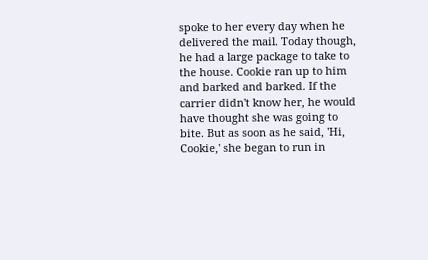spoke to her every day when he delivered the mail. Today though, he had a large package to take to the house. Cookie ran up to him and barked and barked. If the carrier didn't know her, he would have thought she was going to bite. But as soon as he said, 'Hi, Cookie,' she began to run in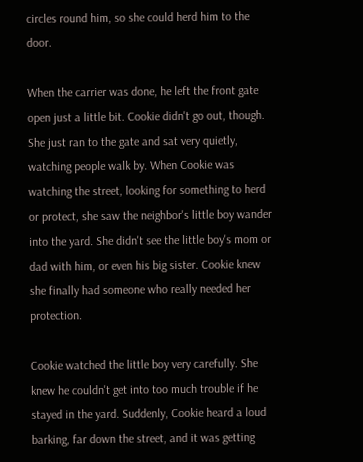circles round him, so she could herd him to the door.

When the carrier was done, he left the front gate open just a little bit. Cookie didn't go out, though. She just ran to the gate and sat very quietly, watching people walk by. When Cookie was watching the street, looking for something to herd or protect, she saw the neighbor's little boy wander into the yard. She didn't see the little boy's mom or dad with him, or even his big sister. Cookie knew she finally had someone who really needed her protection.

Cookie watched the little boy very carefully. She knew he couldn't get into too much trouble if he stayed in the yard. Suddenly, Cookie heard a loud barking, far down the street, and it was getting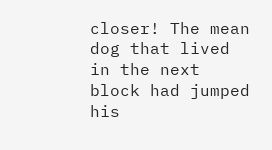closer! The mean dog that lived in the next block had jumped his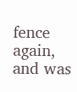fence again, and was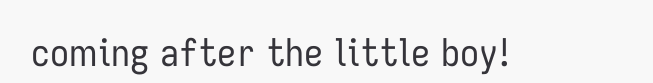coming after the little boy!